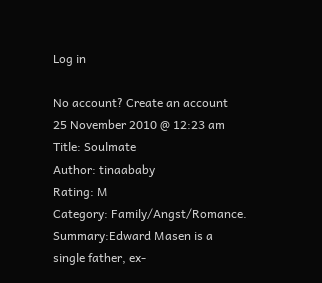Log in

No account? Create an account
25 November 2010 @ 12:23 am
Title: Soulmate
Author: tinaababy
Rating: M
Category: Family/Angst/Romance.
Summary:Edward Masen is a single father, ex-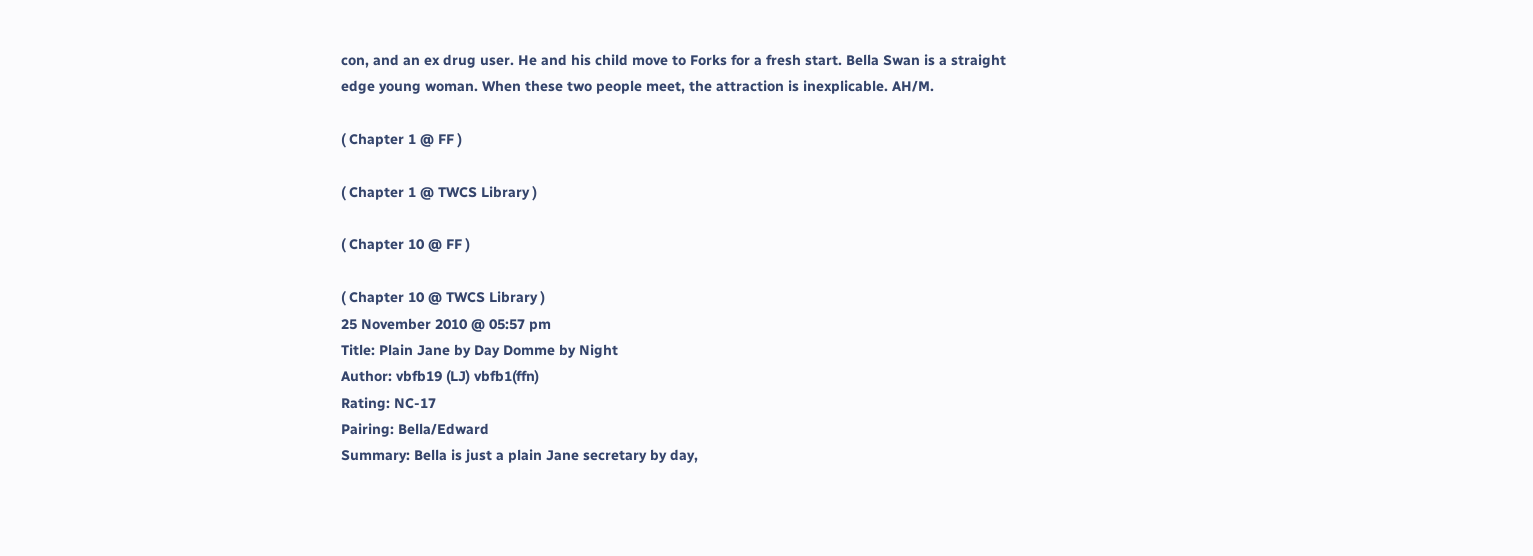con, and an ex drug user. He and his child move to Forks for a fresh start. Bella Swan is a straight edge young woman. When these two people meet, the attraction is inexplicable. AH/M.

( Chapter 1 @ FF )

( Chapter 1 @ TWCS Library )

( Chapter 10 @ FF )

( Chapter 10 @ TWCS Library )
25 November 2010 @ 05:57 pm
Title: Plain Jane by Day Domme by Night
Author: vbfb19 (LJ) vbfb1(ffn)
Rating: NC-17
Pairing: Bella/Edward
Summary: Bella is just a plain Jane secretary by day,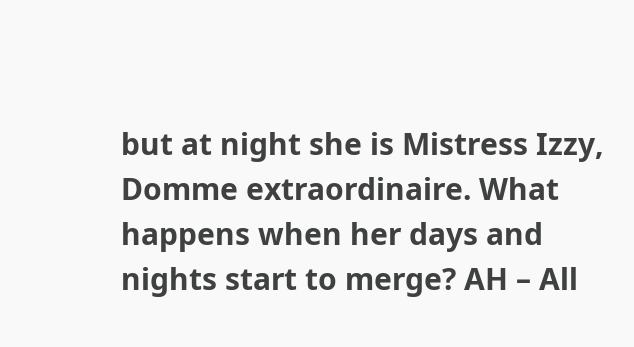but at night she is Mistress Izzy, Domme extraordinaire. What happens when her days and nights start to merge? AH – All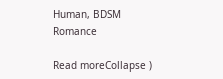Human, BDSM Romance

Read moreCollapse )